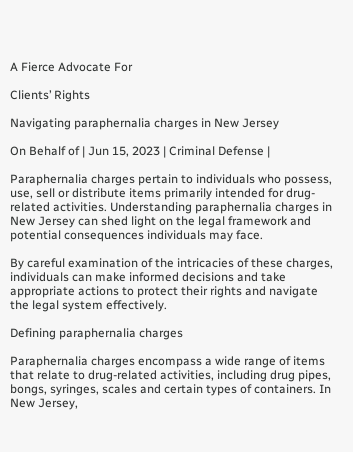A Fierce Advocate For

Clients’ Rights

Navigating paraphernalia charges in New Jersey

On Behalf of | Jun 15, 2023 | Criminal Defense |

Paraphernalia charges pertain to individuals who possess, use, sell or distribute items primarily intended for drug-related activities. Understanding paraphernalia charges in New Jersey can shed light on the legal framework and potential consequences individuals may face.

By careful examination of the intricacies of these charges, individuals can make informed decisions and take appropriate actions to protect their rights and navigate the legal system effectively.

Defining paraphernalia charges

Paraphernalia charges encompass a wide range of items that relate to drug-related activities, including drug pipes, bongs, syringes, scales and certain types of containers. In New Jersey,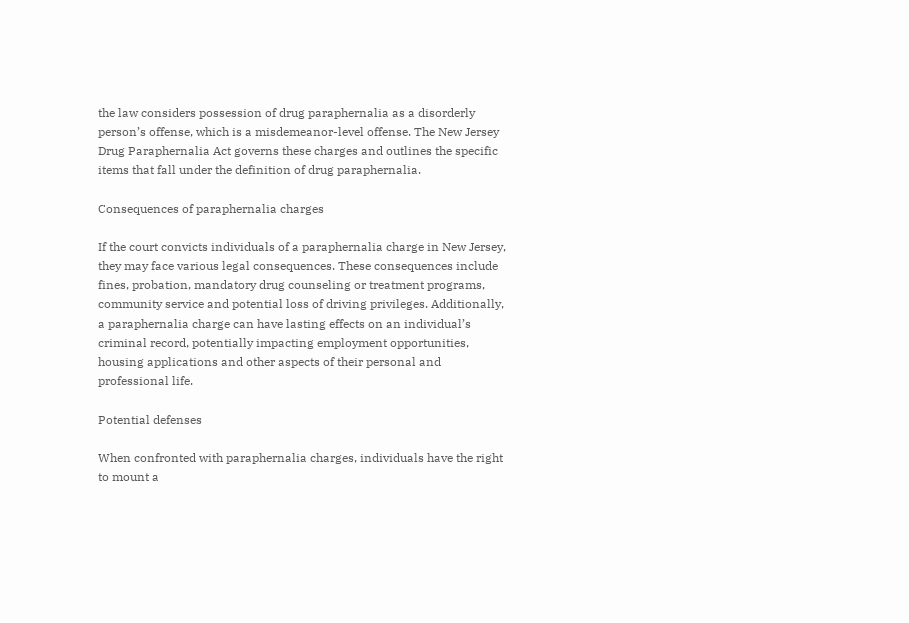the law considers possession of drug paraphernalia as a disorderly person’s offense, which is a misdemeanor-level offense. The New Jersey Drug Paraphernalia Act governs these charges and outlines the specific items that fall under the definition of drug paraphernalia.

Consequences of paraphernalia charges

If the court convicts individuals of a paraphernalia charge in New Jersey, they may face various legal consequences. These consequences include fines, probation, mandatory drug counseling or treatment programs, community service and potential loss of driving privileges. Additionally, a paraphernalia charge can have lasting effects on an individual’s criminal record, potentially impacting employment opportunities, housing applications and other aspects of their personal and professional life.

Potential defenses

When confronted with paraphernalia charges, individuals have the right to mount a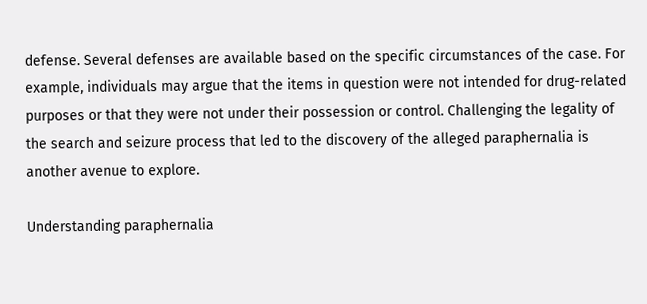defense. Several defenses are available based on the specific circumstances of the case. For example, individuals may argue that the items in question were not intended for drug-related purposes or that they were not under their possession or control. Challenging the legality of the search and seizure process that led to the discovery of the alleged paraphernalia is another avenue to explore.

Understanding paraphernalia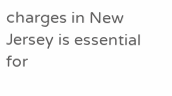charges in New Jersey is essential for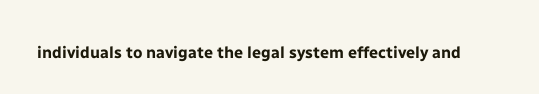individuals to navigate the legal system effectively and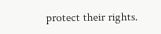protect their rights.